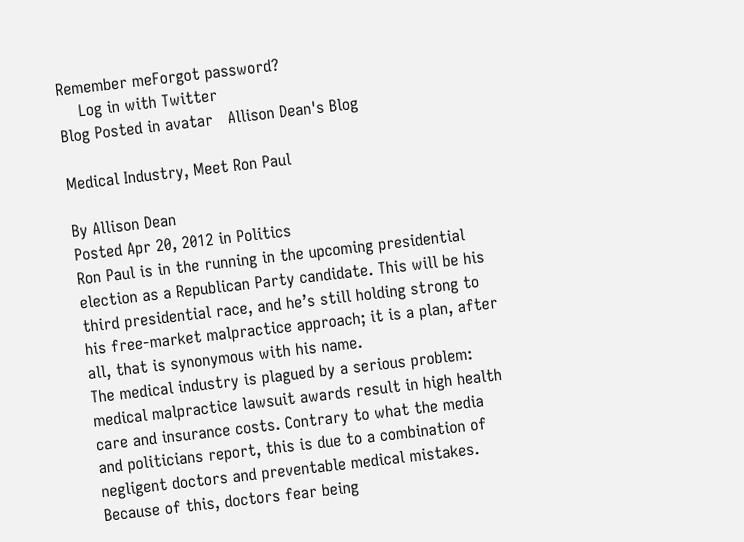Remember meForgot password?
    Log in with Twitter
Blog Posted in avatar   Allison Dean's Blog

Medical Industry, Meet Ron Paul

By Allison Dean
Posted Apr 20, 2012 in Politics
Ron Paul is in the running in the upcoming presidential election as a Republican Party candidate. This will be his third presidential race, and he’s still holding strong to his free-market malpractice approach; it is a plan, after all, that is synonymous with his name.
The medical industry is plagued by a serious problem: medical malpractice lawsuit awards result in high health care and insurance costs. Contrary to what the media and politicians report, this is due to a combination of negligent doctors and preventable medical mistakes. Because of this, doctors fear being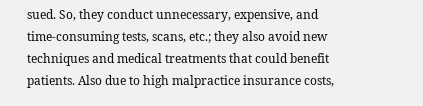sued. So, they conduct unnecessary, expensive, and time-consuming tests, scans, etc.; they also avoid new techniques and medical treatments that could benefit patients. Also due to high malpractice insurance costs,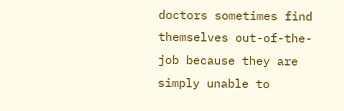doctors sometimes find themselves out-of-the-job because they are simply unable to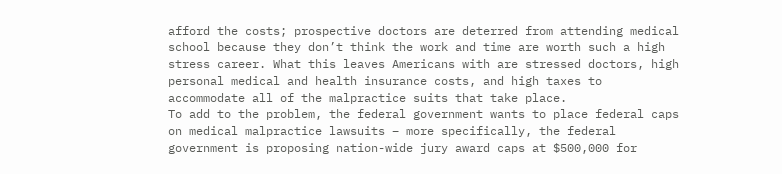afford the costs; prospective doctors are deterred from attending medical school because they don’t think the work and time are worth such a high stress career. What this leaves Americans with are stressed doctors, high personal medical and health insurance costs, and high taxes to accommodate all of the malpractice suits that take place.
To add to the problem, the federal government wants to place federal caps on medical malpractice lawsuits – more specifically, the federal government is proposing nation-wide jury award caps at $500,000 for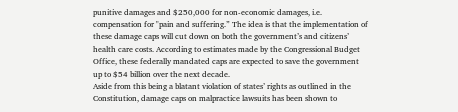punitive damages and $250,000 for non-economic damages, i.e. compensation for "pain and suffering.” The idea is that the implementation of these damage caps will cut down on both the government’s and citizens’ health care costs. According to estimates made by the Congressional Budget Office, these federally mandated caps are expected to save the government up to $54 billion over the next decade.
Aside from this being a blatant violation of states’ rights as outlined in the Constitution, damage caps on malpractice lawsuits has been shown to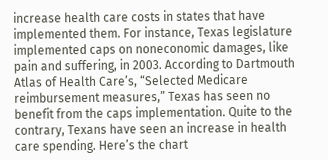increase health care costs in states that have implemented them. For instance, Texas legislature implemented caps on noneconomic damages, like pain and suffering, in 2003. According to Dartmouth Atlas of Health Care’s, “Selected Medicare reimbursement measures,” Texas has seen no benefit from the caps implementation. Quite to the contrary, Texans have seen an increase in health care spending. Here’s the chart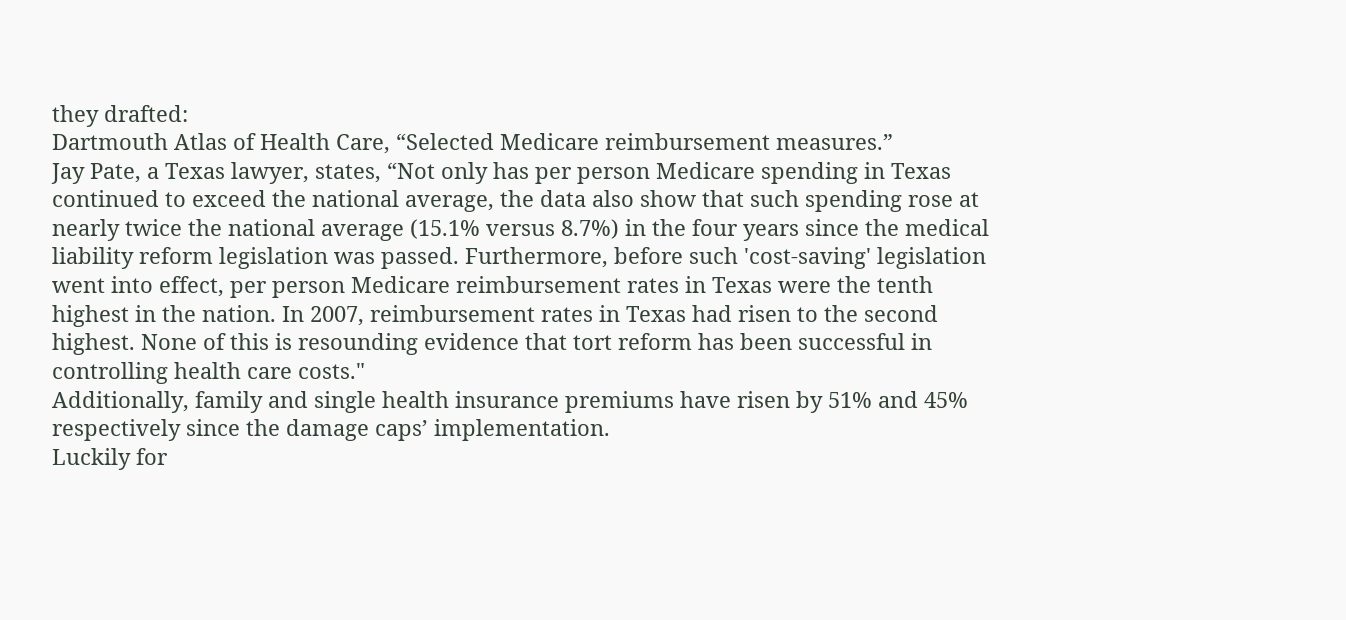they drafted:
Dartmouth Atlas of Health Care, “Selected Medicare reimbursement measures.”
Jay Pate, a Texas lawyer, states, “Not only has per person Medicare spending in Texas continued to exceed the national average, the data also show that such spending rose at nearly twice the national average (15.1% versus 8.7%) in the four years since the medical liability reform legislation was passed. Furthermore, before such 'cost-saving' legislation went into effect, per person Medicare reimbursement rates in Texas were the tenth highest in the nation. In 2007, reimbursement rates in Texas had risen to the second highest. None of this is resounding evidence that tort reform has been successful in controlling health care costs."
Additionally, family and single health insurance premiums have risen by 51% and 45% respectively since the damage caps’ implementation.
Luckily for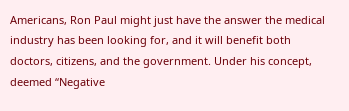Americans, Ron Paul might just have the answer the medical industry has been looking for, and it will benefit both doctors, citizens, and the government. Under his concept, deemed “Negative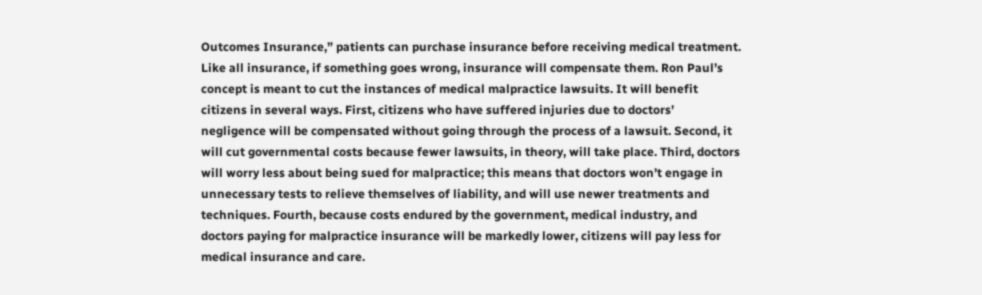Outcomes Insurance,” patients can purchase insurance before receiving medical treatment. Like all insurance, if something goes wrong, insurance will compensate them. Ron Paul’s concept is meant to cut the instances of medical malpractice lawsuits. It will benefit citizens in several ways. First, citizens who have suffered injuries due to doctors’ negligence will be compensated without going through the process of a lawsuit. Second, it will cut governmental costs because fewer lawsuits, in theory, will take place. Third, doctors will worry less about being sued for malpractice; this means that doctors won’t engage in unnecessary tests to relieve themselves of liability, and will use newer treatments and techniques. Fourth, because costs endured by the government, medical industry, and doctors paying for malpractice insurance will be markedly lower, citizens will pay less for medical insurance and care.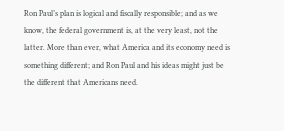Ron Paul’s plan is logical and fiscally responsible; and as we know, the federal government is, at the very least, not the latter. More than ever, what America and its economy need is something different; and Ron Paul and his ideas might just be the different that Americans need.